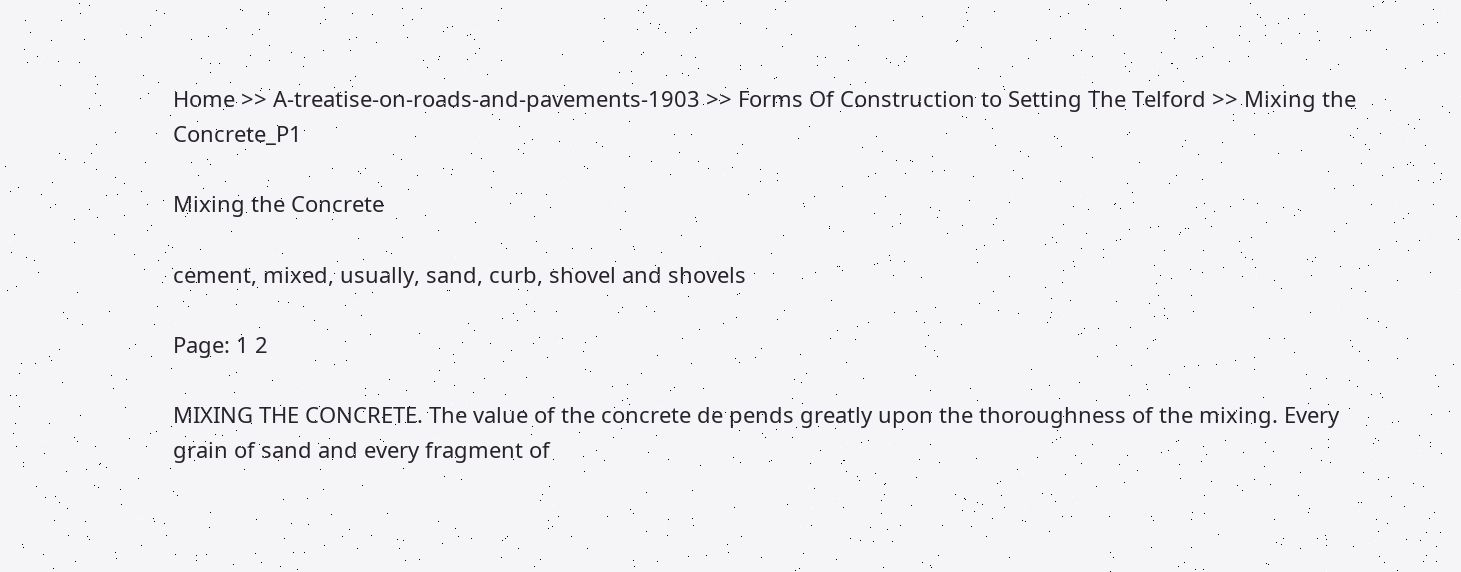Home >> A-treatise-on-roads-and-pavements-1903 >> Forms Of Construction to Setting The Telford >> Mixing the Concrete_P1

Mixing the Concrete

cement, mixed, usually, sand, curb, shovel and shovels

Page: 1 2

MIXING THE CONCRETE. The value of the concrete de pends greatly upon the thoroughness of the mixing. Every grain of sand and every fragment of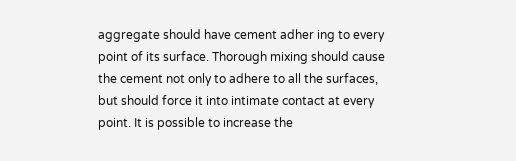aggregate should have cement adher ing to every point of its surface. Thorough mixing should cause the cement not only to adhere to all the surfaces, but should force it into intimate contact at every point. It is possible to increase the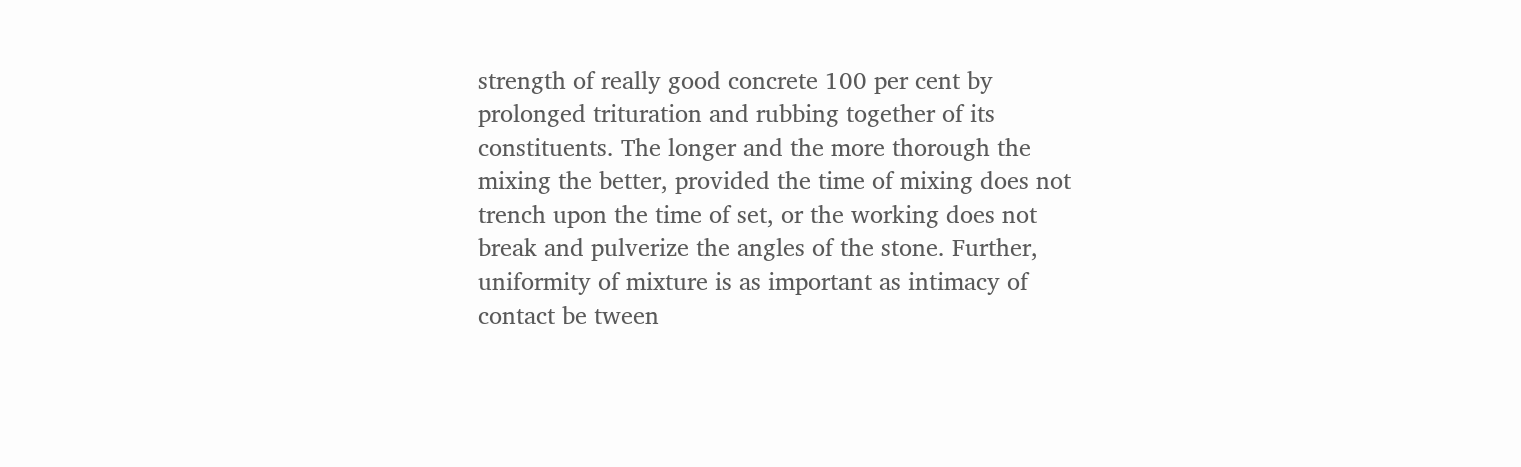strength of really good concrete 100 per cent by prolonged trituration and rubbing together of its constituents. The longer and the more thorough the mixing the better, provided the time of mixing does not trench upon the time of set, or the working does not break and pulverize the angles of the stone. Further, uniformity of mixture is as important as intimacy of contact be tween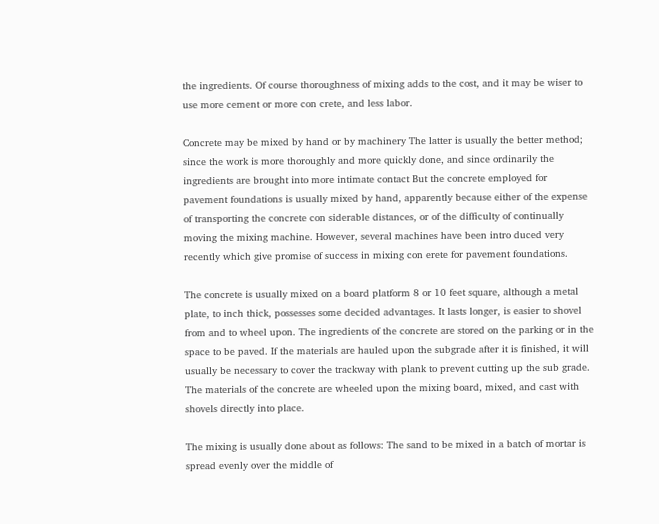the ingredients. Of course thoroughness of mixing adds to the cost, and it may be wiser to use more cement or more con crete, and less labor.

Concrete may be mixed by hand or by machinery The latter is usually the better method; since the work is more thoroughly and more quickly done, and since ordinarily the ingredients are brought into more intimate contact But the concrete employed for pavement foundations is usually mixed by hand, apparently because either of the expense of transporting the concrete con siderable distances, or of the difficulty of continually moving the mixing machine. However, several machines have been intro duced very recently which give promise of success in mixing con erete for pavement foundations.

The concrete is usually mixed on a board platform 8 or 10 feet square, although a metal plate, to inch thick, possesses some decided advantages. It lasts longer, is easier to shovel from and to wheel upon. The ingredients of the concrete are stored on the parking or in the space to be paved. If the materials are hauled upon the subgrade after it is finished, it will usually be necessary to cover the trackway with plank to prevent cutting up the sub grade. The materials of the concrete are wheeled upon the mixing board, mixed, and cast with shovels directly into place.

The mixing is usually done about as follows: The sand to be mixed in a batch of mortar is spread evenly over the middle of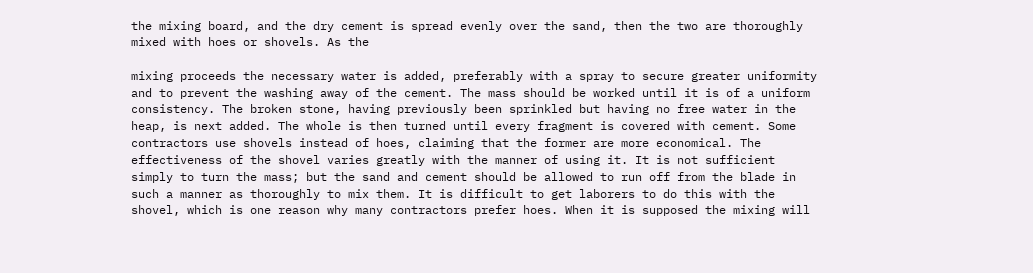the mixing board, and the dry cement is spread evenly over the sand, then the two are thoroughly mixed with hoes or shovels. As the

mixing proceeds the necessary water is added, preferably with a spray to secure greater uniformity and to prevent the washing away of the cement. The mass should be worked until it is of a uniform consistency. The broken stone, having previously been sprinkled but having no free water in the heap, is next added. The whole is then turned until every fragment is covered with cement. Some contractors use shovels instead of hoes, claiming that the former are more economical. The effectiveness of the shovel varies greatly with the manner of using it. It is not sufficient simply to turn the mass; but the sand and cement should be allowed to run off from the blade in such a manner as thoroughly to mix them. It is difficult to get laborers to do this with the shovel, which is one reason why many contractors prefer hoes. When it is supposed the mixing will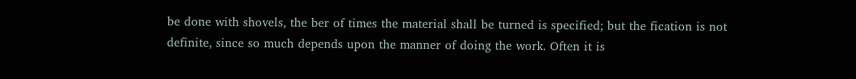be done with shovels, the ber of times the material shall be turned is specified; but the fication is not definite, since so much depends upon the manner of doing the work. Often it is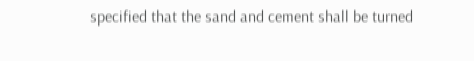specified that the sand and cement shall be turned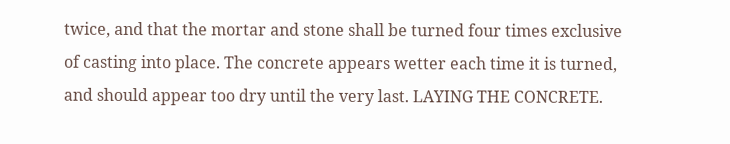twice, and that the mortar and stone shall be turned four times exclusive of casting into place. The concrete appears wetter each time it is turned, and should appear too dry until the very last. LAYING THE CONCRETE.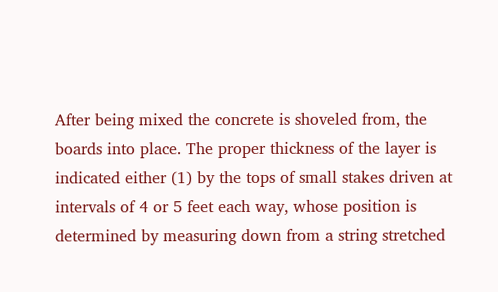After being mixed the concrete is shoveled from, the boards into place. The proper thickness of the layer is indicated either (1) by the tops of small stakes driven at intervals of 4 or 5 feet each way, whose position is determined by measuring down from a string stretched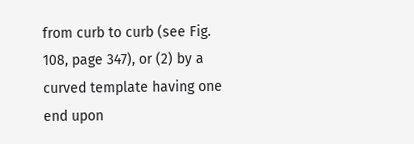from curb to curb (see Fig. 108, page 347), or (2) by a curved template having one end upon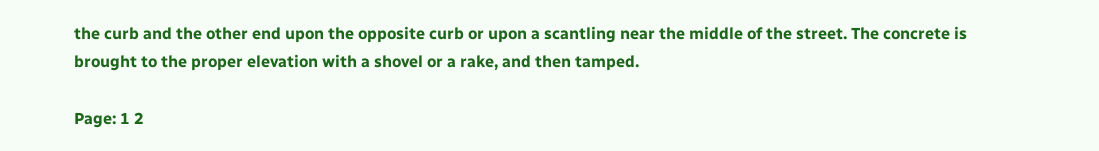the curb and the other end upon the opposite curb or upon a scantling near the middle of the street. The concrete is brought to the proper elevation with a shovel or a rake, and then tamped.

Page: 1 2